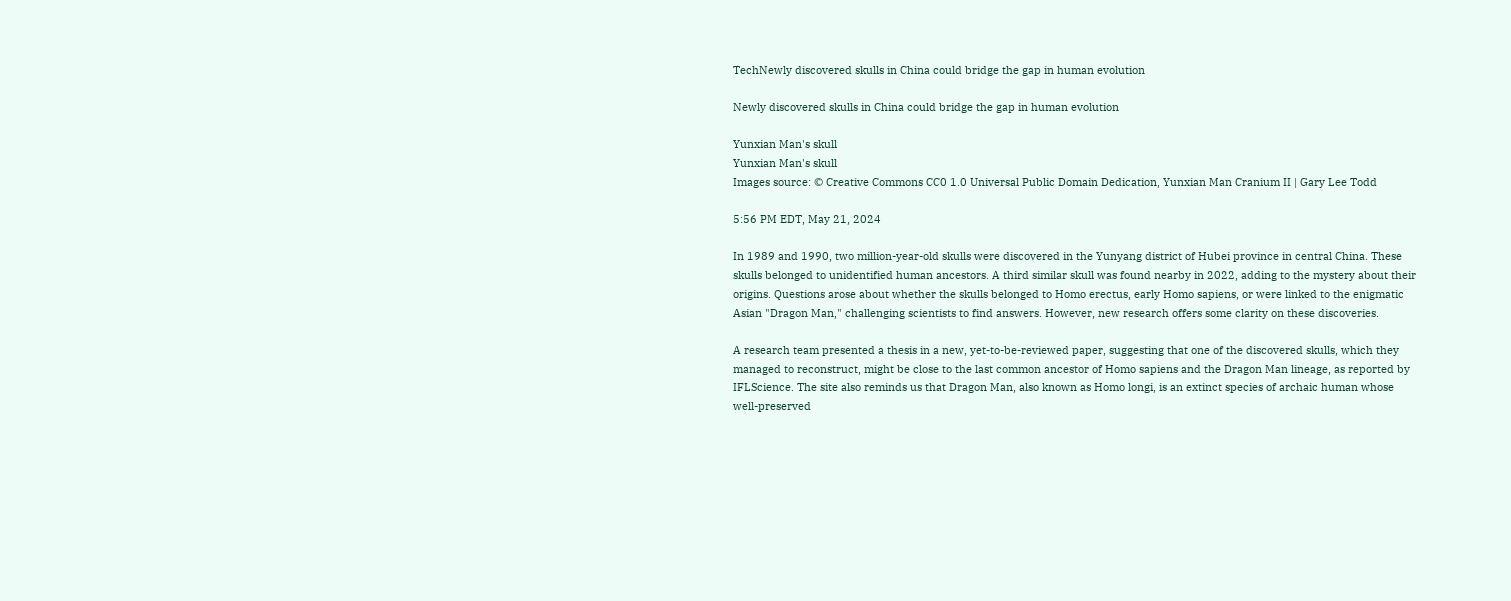TechNewly discovered skulls in China could bridge the gap in human evolution

Newly discovered skulls in China could bridge the gap in human evolution

Yunxian Man's skull
Yunxian Man's skull
Images source: © Creative Commons CC0 1.0 Universal Public Domain Dedication, Yunxian Man Cranium II | Gary Lee Todd

5:56 PM EDT, May 21, 2024

In 1989 and 1990, two million-year-old skulls were discovered in the Yunyang district of Hubei province in central China. These skulls belonged to unidentified human ancestors. A third similar skull was found nearby in 2022, adding to the mystery about their origins. Questions arose about whether the skulls belonged to Homo erectus, early Homo sapiens, or were linked to the enigmatic Asian "Dragon Man," challenging scientists to find answers. However, new research offers some clarity on these discoveries.

A research team presented a thesis in a new, yet-to-be-reviewed paper, suggesting that one of the discovered skulls, which they managed to reconstruct, might be close to the last common ancestor of Homo sapiens and the Dragon Man lineage, as reported by IFLScience. The site also reminds us that Dragon Man, also known as Homo longi, is an extinct species of archaic human whose well-preserved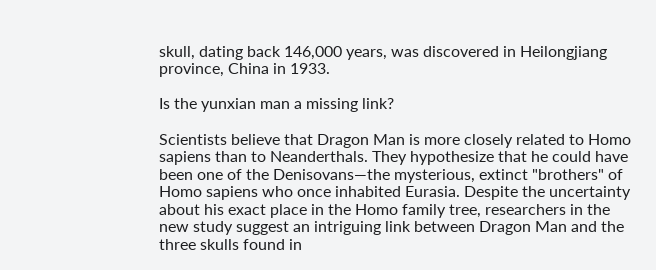skull, dating back 146,000 years, was discovered in Heilongjiang province, China in 1933.

Is the yunxian man a missing link?

Scientists believe that Dragon Man is more closely related to Homo sapiens than to Neanderthals. They hypothesize that he could have been one of the Denisovans—the mysterious, extinct "brothers" of Homo sapiens who once inhabited Eurasia. Despite the uncertainty about his exact place in the Homo family tree, researchers in the new study suggest an intriguing link between Dragon Man and the three skulls found in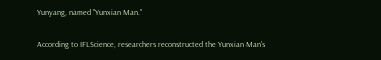Yunyang, named "Yunxian Man."

According to IFLScience, researchers reconstructed the Yunxian Man's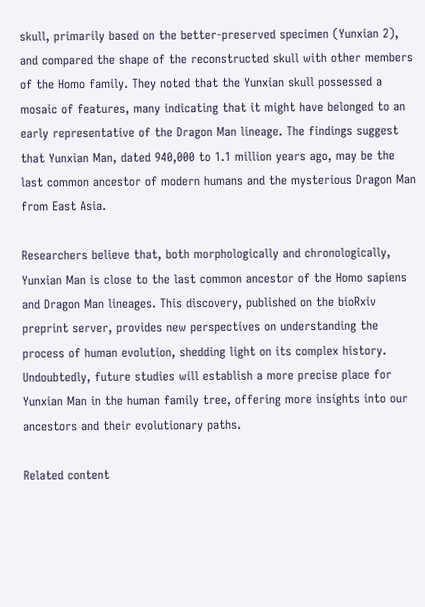skull, primarily based on the better-preserved specimen (Yunxian 2), and compared the shape of the reconstructed skull with other members of the Homo family. They noted that the Yunxian skull possessed a mosaic of features, many indicating that it might have belonged to an early representative of the Dragon Man lineage. The findings suggest that Yunxian Man, dated 940,000 to 1.1 million years ago, may be the last common ancestor of modern humans and the mysterious Dragon Man from East Asia.

Researchers believe that, both morphologically and chronologically, Yunxian Man is close to the last common ancestor of the Homo sapiens and Dragon Man lineages. This discovery, published on the bioRxiv preprint server, provides new perspectives on understanding the process of human evolution, shedding light on its complex history. Undoubtedly, future studies will establish a more precise place for Yunxian Man in the human family tree, offering more insights into our ancestors and their evolutionary paths.

Related content